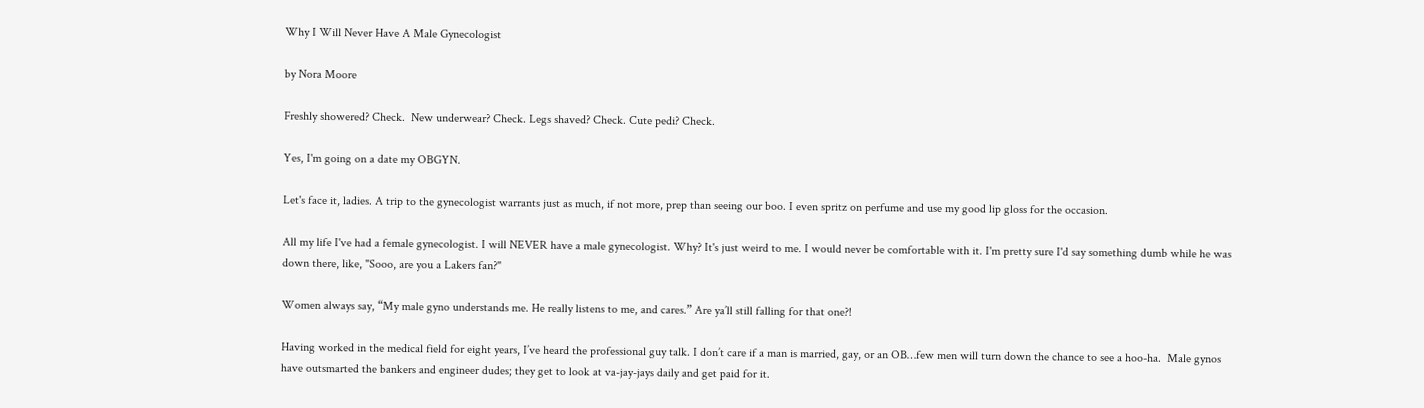Why I Will Never Have A Male Gynecologist

by Nora Moore

Freshly showered? Check.  New underwear? Check. Legs shaved? Check. Cute pedi? Check.

Yes, I'm going on a date my OBGYN.

Let's face it, ladies. A trip to the gynecologist warrants just as much, if not more, prep than seeing our boo. I even spritz on perfume and use my good lip gloss for the occasion.

All my life I've had a female gynecologist. I will NEVER have a male gynecologist. Why? It's just weird to me. I would never be comfortable with it. I'm pretty sure I'd say something dumb while he was down there, like, "Sooo, are you a Lakers fan?"

Women always say, “My male gyno understands me. He really listens to me, and cares.” Are ya’ll still falling for that one?!

Having worked in the medical field for eight years, I’ve heard the professional guy talk. I don’t care if a man is married, gay, or an OB…few men will turn down the chance to see a hoo-ha.  Male gynos have outsmarted the bankers and engineer dudes; they get to look at va-jay-jays daily and get paid for it.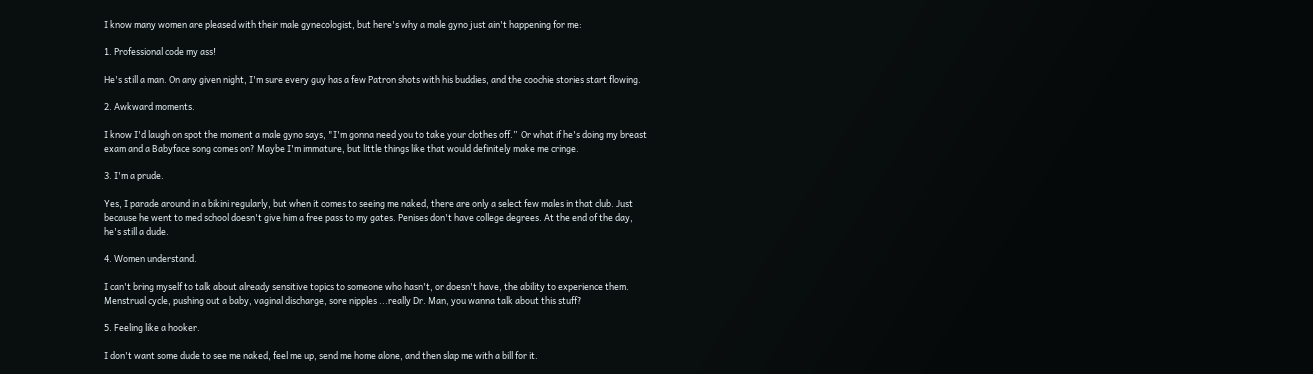I know many women are pleased with their male gynecologist, but here's why a male gyno just ain't happening for me:

1. Professional code my ass!

He's still a man. On any given night, I'm sure every guy has a few Patron shots with his buddies, and the coochie stories start flowing.

2. Awkward moments.

I know I'd laugh on spot the moment a male gyno says, "I'm gonna need you to take your clothes off.”  Or what if he's doing my breast exam and a Babyface song comes on? Maybe I'm immature, but little things like that would definitely make me cringe.

3. I'm a prude.

Yes, I parade around in a bikini regularly, but when it comes to seeing me naked, there are only a select few males in that club. Just because he went to med school doesn't give him a free pass to my gates. Penises don't have college degrees. At the end of the day, he's still a dude.

4. Women understand.

I can't bring myself to talk about already sensitive topics to someone who hasn't, or doesn't have, the ability to experience them.  Menstrual cycle, pushing out a baby, vaginal discharge, sore nipples ...really Dr. Man, you wanna talk about this stuff?

5. Feeling like a hooker.

I don't want some dude to see me naked, feel me up, send me home alone, and then slap me with a bill for it.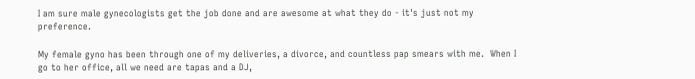I am sure male gynecologists get the job done and are awesome at what they do - it's just not my preference.

My female gyno has been through one of my deliveries, a divorce, and countless pap smears with me.  When I go to her office, all we need are tapas and a DJ,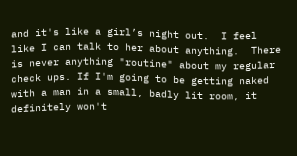and it's like a girl’s night out.  I feel like I can talk to her about anything.  There is never anything "routine" about my regular check ups. If I'm going to be getting naked with a man in a small, badly lit room, it definitely won't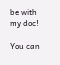be with my doc!

You can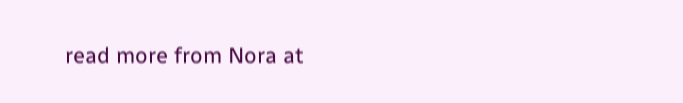read more from Nora at